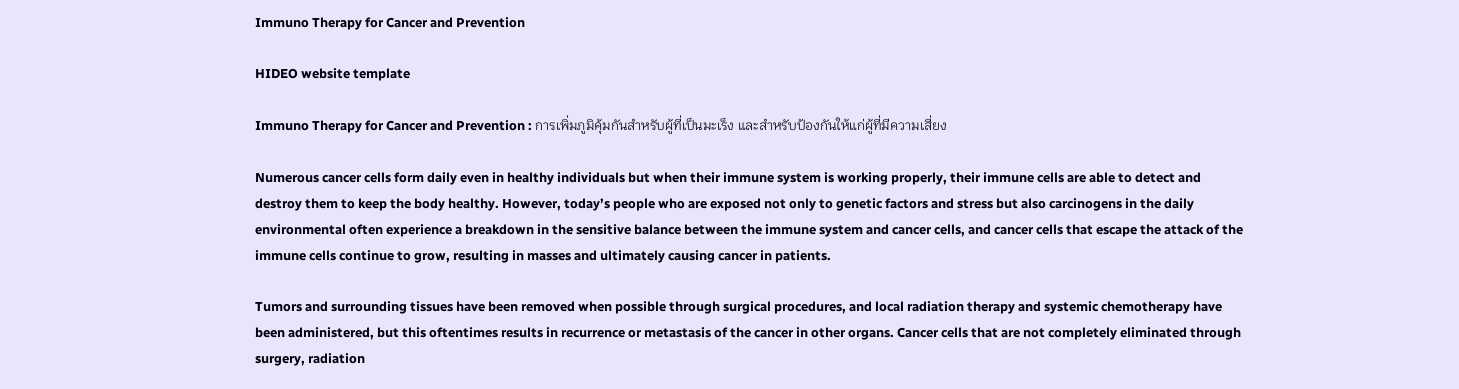Immuno Therapy for Cancer and Prevention

HIDEO website template

Immuno Therapy for Cancer and Prevention : การเพิ่มภูมิคุ้มกันสำหรับผู้ที่เป็นมะเร็ง และสำหรับป้องกันให้แก่ผู้ที่มีความเสี่ยง

Numerous cancer cells form daily even in healthy individuals but when their immune system is working properly, their immune cells are able to detect and destroy them to keep the body healthy. However, today’s people who are exposed not only to genetic factors and stress but also carcinogens in the daily environmental often experience a breakdown in the sensitive balance between the immune system and cancer cells, and cancer cells that escape the attack of the immune cells continue to grow, resulting in masses and ultimately causing cancer in patients.

Tumors and surrounding tissues have been removed when possible through surgical procedures, and local radiation therapy and systemic chemotherapy have been administered, but this oftentimes results in recurrence or metastasis of the cancer in other organs. Cancer cells that are not completely eliminated through surgery, radiation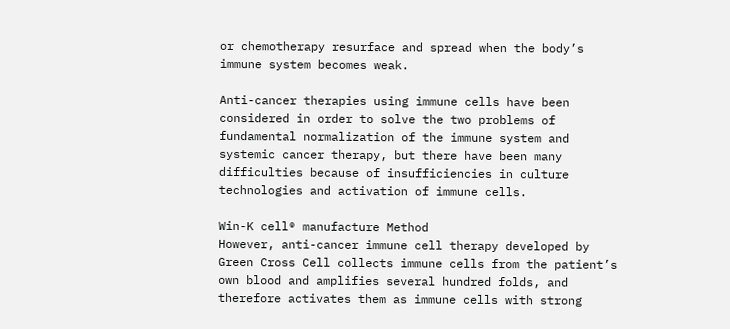or chemotherapy resurface and spread when the body’s immune system becomes weak.

Anti-cancer therapies using immune cells have been considered in order to solve the two problems of fundamental normalization of the immune system and systemic cancer therapy, but there have been many difficulties because of insufficiencies in culture technologies and activation of immune cells.

Win-K cell® manufacture Method
However, anti-cancer immune cell therapy developed by Green Cross Cell collects immune cells from the patient’s own blood and amplifies several hundred folds, and therefore activates them as immune cells with strong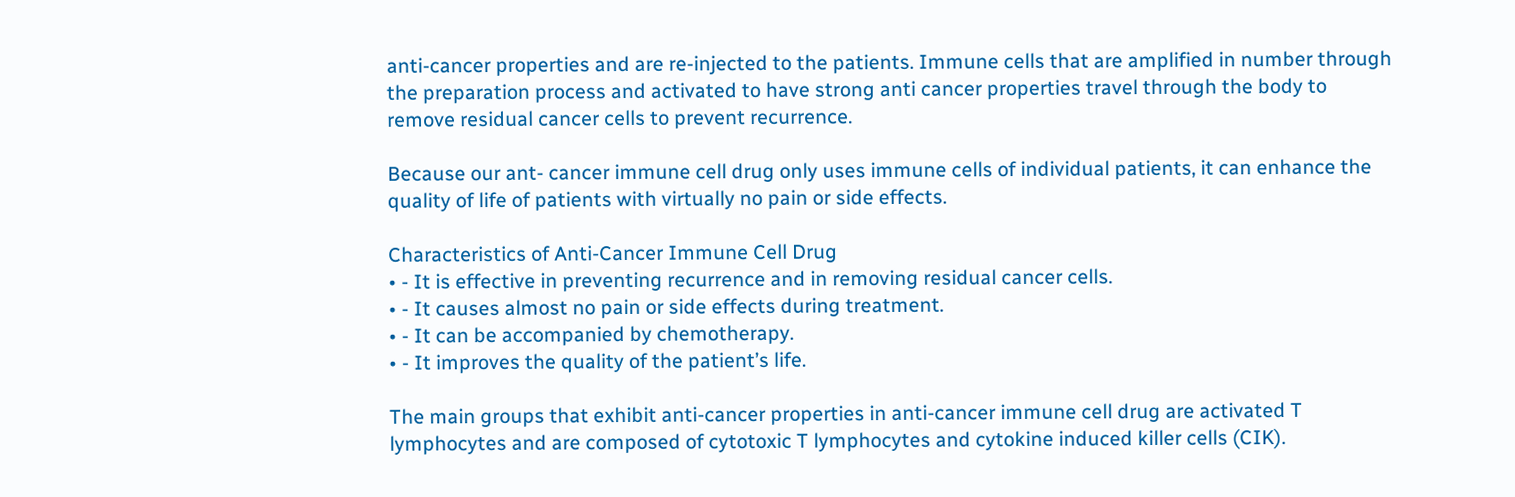anti-cancer properties and are re-injected to the patients. Immune cells that are amplified in number through the preparation process and activated to have strong anti cancer properties travel through the body to remove residual cancer cells to prevent recurrence.

Because our ant- cancer immune cell drug only uses immune cells of individual patients, it can enhance the quality of life of patients with virtually no pain or side effects.

Characteristics of Anti-Cancer Immune Cell Drug
• - It is effective in preventing recurrence and in removing residual cancer cells.
• - It causes almost no pain or side effects during treatment.
• - It can be accompanied by chemotherapy.
• - It improves the quality of the patient’s life.

The main groups that exhibit anti-cancer properties in anti-cancer immune cell drug are activated T lymphocytes and are composed of cytotoxic T lymphocytes and cytokine induced killer cells (CIK).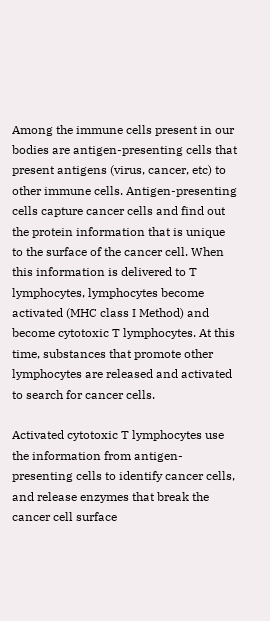Among the immune cells present in our bodies are antigen-presenting cells that present antigens (virus, cancer, etc) to other immune cells. Antigen-presenting cells capture cancer cells and find out the protein information that is unique to the surface of the cancer cell. When this information is delivered to T lymphocytes, lymphocytes become activated (MHC class I Method) and become cytotoxic T lymphocytes. At this time, substances that promote other lymphocytes are released and activated to search for cancer cells.

Activated cytotoxic T lymphocytes use the information from antigen-presenting cells to identify cancer cells, and release enzymes that break the cancer cell surface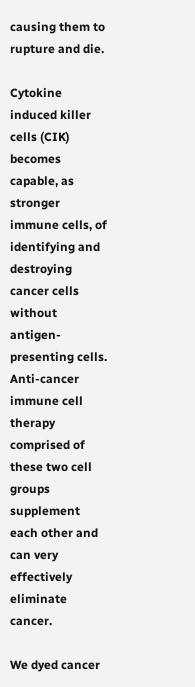causing them to rupture and die.

Cytokine induced killer cells (CIK) becomes capable, as stronger immune cells, of identifying and destroying cancer cells without antigen-presenting cells. Anti-cancer immune cell therapy comprised of these two cell groups supplement each other and can very effectively eliminate cancer.

We dyed cancer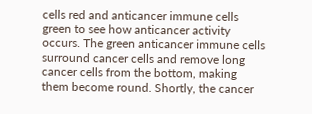cells red and anticancer immune cells green to see how anticancer activity occurs. The green anticancer immune cells surround cancer cells and remove long cancer cells from the bottom, making them become round. Shortly, the cancer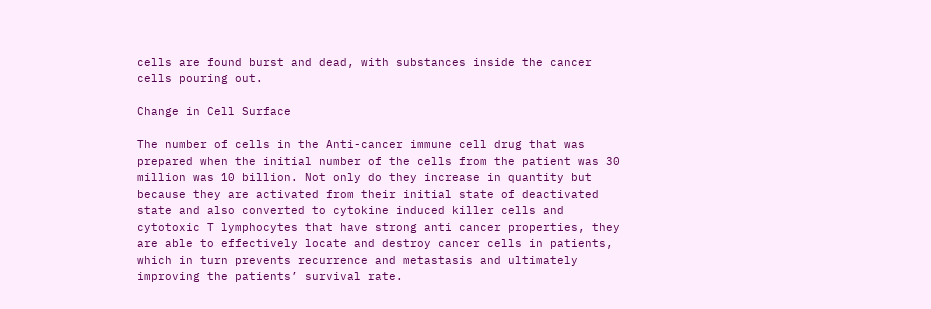cells are found burst and dead, with substances inside the cancer cells pouring out.

Change in Cell Surface

The number of cells in the Anti-cancer immune cell drug that was prepared when the initial number of the cells from the patient was 30 million was 10 billion. Not only do they increase in quantity but because they are activated from their initial state of deactivated state and also converted to cytokine induced killer cells and cytotoxic T lymphocytes that have strong anti cancer properties, they are able to effectively locate and destroy cancer cells in patients, which in turn prevents recurrence and metastasis and ultimately improving the patients’ survival rate.